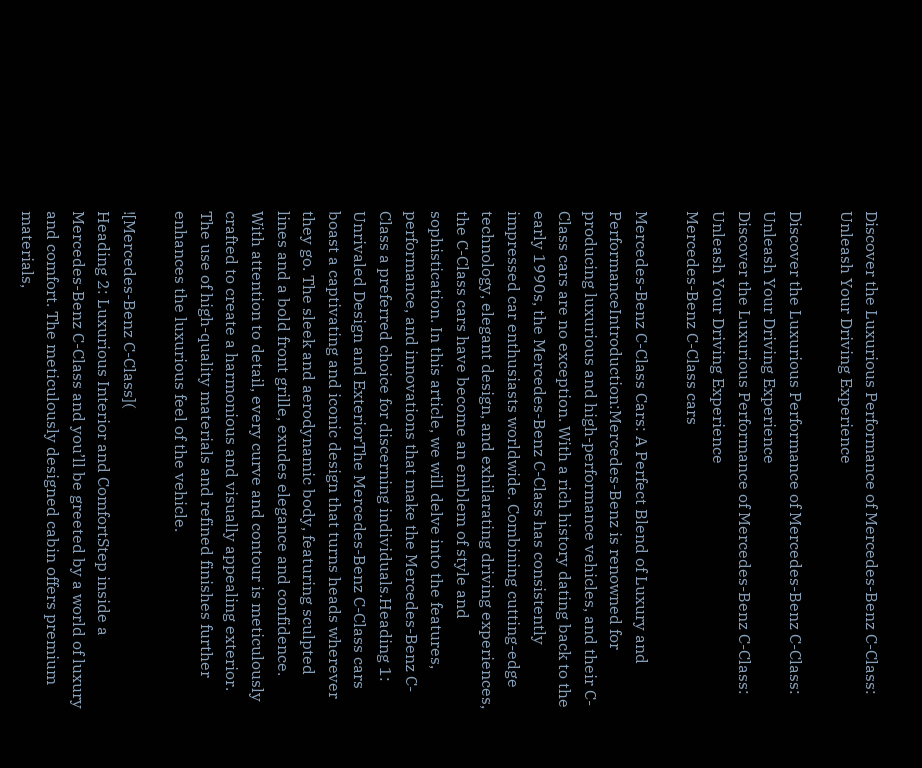Discover the Luxurious Performance of Mercedes-Benz C-Class: Unleash Your Driving Experience

Discover the Luxurious Performance of Mercedes-Benz C-Class: Unleash Your Driving Experience
Discover the Luxurious Performance of Mercedes-Benz C-Class: Unleash Your Driving Experience
Mercedes-Benz C-Class cars

Mercedes-Benz C-Class Cars: A Perfect Blend of Luxury and PerformanceIntroduction:Mercedes-Benz is renowned for producing luxurious and high-performance vehicles, and their C-Class cars are no exception. With a rich history dating back to the early 1990s, the Mercedes-Benz C-Class has consistently impressed car enthusiasts worldwide. Combining cutting-edge technology, elegant design, and exhilarating driving experiences, the C-Class cars have become an emblem of style and sophistication. In this article, we will delve into the features, performance, and innovations that make the Mercedes-Benz C-Class a preferred choice for discerning individuals.Heading 1: Unrivaled Design and ExteriorThe Mercedes-Benz C-Class cars boast a captivating and iconic design that turns heads wherever they go. The sleek and aerodynamic body, featuring sculpted lines and a bold front grille, exudes elegance and confidence. With attention to detail, every curve and contour is meticulously crafted to create a harmonious and visually appealing exterior. The use of high-quality materials and refined finishes further enhances the luxurious feel of the vehicle.

![Mercedes-Benz C-Class](
Heading 2: Luxurious Interior and ComfortStep inside a Mercedes-Benz C-Class and you’ll be greeted by a world of luxury and comfort. The meticulously designed cabin offers premium materials,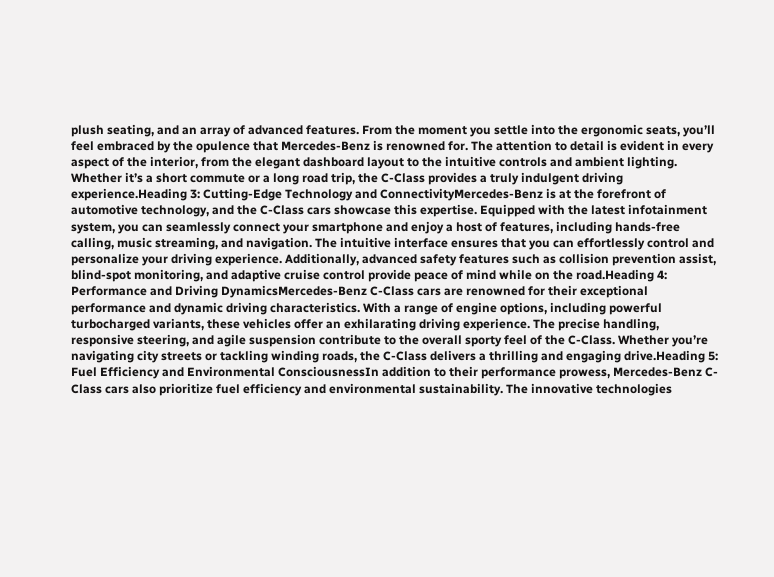plush seating, and an array of advanced features. From the moment you settle into the ergonomic seats, you’ll feel embraced by the opulence that Mercedes-Benz is renowned for. The attention to detail is evident in every aspect of the interior, from the elegant dashboard layout to the intuitive controls and ambient lighting. Whether it’s a short commute or a long road trip, the C-Class provides a truly indulgent driving experience.Heading 3: Cutting-Edge Technology and ConnectivityMercedes-Benz is at the forefront of automotive technology, and the C-Class cars showcase this expertise. Equipped with the latest infotainment system, you can seamlessly connect your smartphone and enjoy a host of features, including hands-free calling, music streaming, and navigation. The intuitive interface ensures that you can effortlessly control and personalize your driving experience. Additionally, advanced safety features such as collision prevention assist, blind-spot monitoring, and adaptive cruise control provide peace of mind while on the road.Heading 4: Performance and Driving DynamicsMercedes-Benz C-Class cars are renowned for their exceptional performance and dynamic driving characteristics. With a range of engine options, including powerful turbocharged variants, these vehicles offer an exhilarating driving experience. The precise handling, responsive steering, and agile suspension contribute to the overall sporty feel of the C-Class. Whether you’re navigating city streets or tackling winding roads, the C-Class delivers a thrilling and engaging drive.Heading 5: Fuel Efficiency and Environmental ConsciousnessIn addition to their performance prowess, Mercedes-Benz C-Class cars also prioritize fuel efficiency and environmental sustainability. The innovative technologies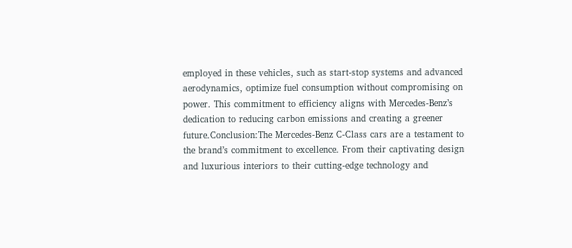employed in these vehicles, such as start-stop systems and advanced aerodynamics, optimize fuel consumption without compromising on power. This commitment to efficiency aligns with Mercedes-Benz’s dedication to reducing carbon emissions and creating a greener future.Conclusion:The Mercedes-Benz C-Class cars are a testament to the brand’s commitment to excellence. From their captivating design and luxurious interiors to their cutting-edge technology and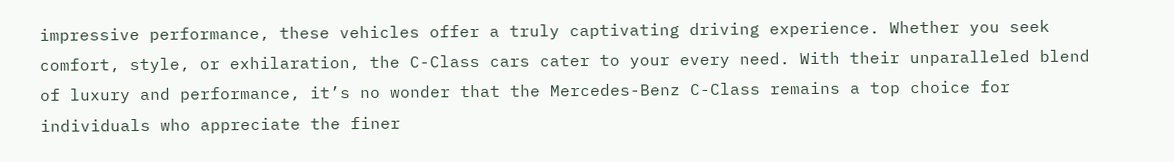impressive performance, these vehicles offer a truly captivating driving experience. Whether you seek comfort, style, or exhilaration, the C-Class cars cater to your every need. With their unparalleled blend of luxury and performance, it’s no wonder that the Mercedes-Benz C-Class remains a top choice for individuals who appreciate the finer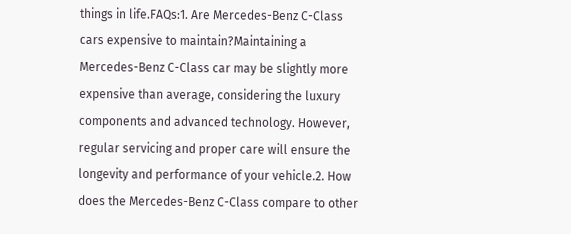things in life.FAQs:1. Are Mercedes-Benz C-Class cars expensive to maintain?Maintaining a Mercedes-Benz C-Class car may be slightly more expensive than average, considering the luxury components and advanced technology. However, regular servicing and proper care will ensure the longevity and performance of your vehicle.2. How does the Mercedes-Benz C-Class compare to other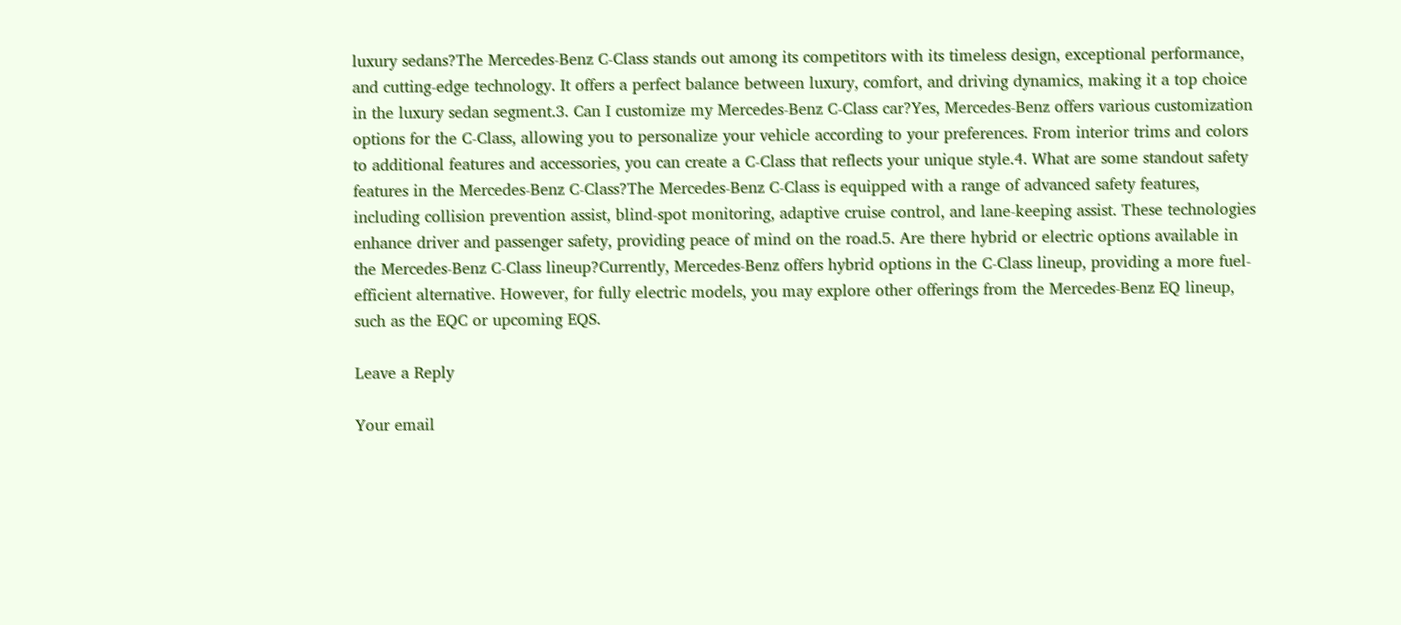luxury sedans?The Mercedes-Benz C-Class stands out among its competitors with its timeless design, exceptional performance, and cutting-edge technology. It offers a perfect balance between luxury, comfort, and driving dynamics, making it a top choice in the luxury sedan segment.3. Can I customize my Mercedes-Benz C-Class car?Yes, Mercedes-Benz offers various customization options for the C-Class, allowing you to personalize your vehicle according to your preferences. From interior trims and colors to additional features and accessories, you can create a C-Class that reflects your unique style.4. What are some standout safety features in the Mercedes-Benz C-Class?The Mercedes-Benz C-Class is equipped with a range of advanced safety features, including collision prevention assist, blind-spot monitoring, adaptive cruise control, and lane-keeping assist. These technologies enhance driver and passenger safety, providing peace of mind on the road.5. Are there hybrid or electric options available in the Mercedes-Benz C-Class lineup?Currently, Mercedes-Benz offers hybrid options in the C-Class lineup, providing a more fuel-efficient alternative. However, for fully electric models, you may explore other offerings from the Mercedes-Benz EQ lineup, such as the EQC or upcoming EQS.

Leave a Reply

Your email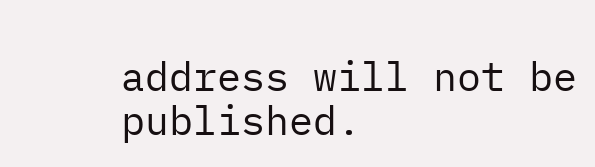address will not be published.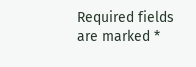Required fields are marked *